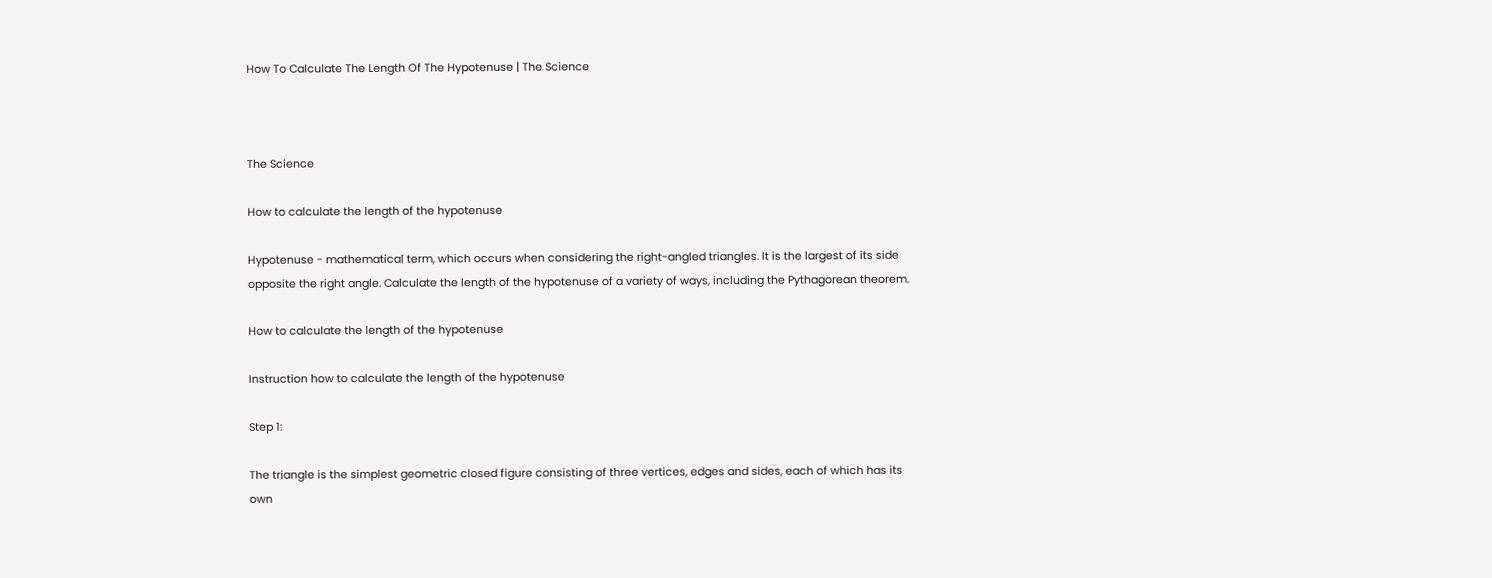How To Calculate The Length Of The Hypotenuse | The Science



The Science

How to calculate the length of the hypotenuse

Hypotenuse - mathematical term, which occurs when considering the right-angled triangles. It is the largest of its side opposite the right angle. Calculate the length of the hypotenuse of a variety of ways, including the Pythagorean theorem.

How to calculate the length of the hypotenuse

Instruction how to calculate the length of the hypotenuse

Step 1:

The triangle is the simplest geometric closed figure consisting of three vertices, edges and sides, each of which has its own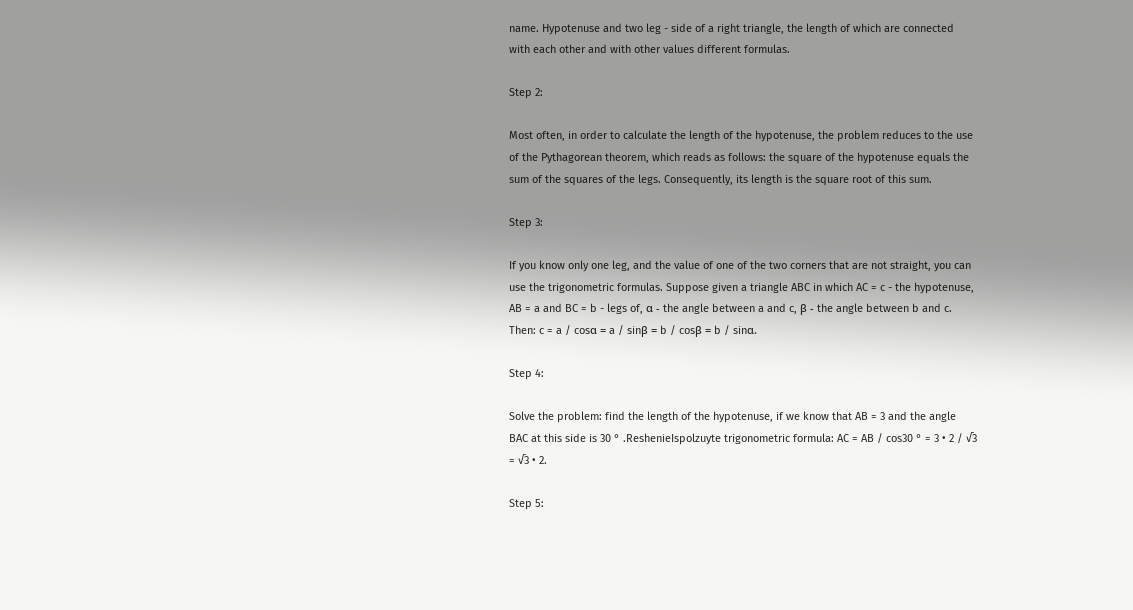name. Hypotenuse and two leg - side of a right triangle, the length of which are connected with each other and with other values different formulas.

Step 2:

Most often, in order to calculate the length of the hypotenuse, the problem reduces to the use of the Pythagorean theorem, which reads as follows: the square of the hypotenuse equals the sum of the squares of the legs. Consequently, its length is the square root of this sum.

Step 3:

If you know only one leg, and the value of one of the two corners that are not straight, you can use the trigonometric formulas. Suppose given a triangle ABC in which AC = c - the hypotenuse, AB = a and BC = b - legs of, α - the angle between a and c, β - the angle between b and c. Then: c = a / cosα = a / sinβ = b / cosβ = b / sinα.

Step 4:

Solve the problem: find the length of the hypotenuse, if we know that AB = 3 and the angle BAC at this side is 30 ° .ReshenieIspolzuyte trigonometric formula: AC = AB / cos30 ° = 3 • 2 / √3 = √3 • 2.

Step 5: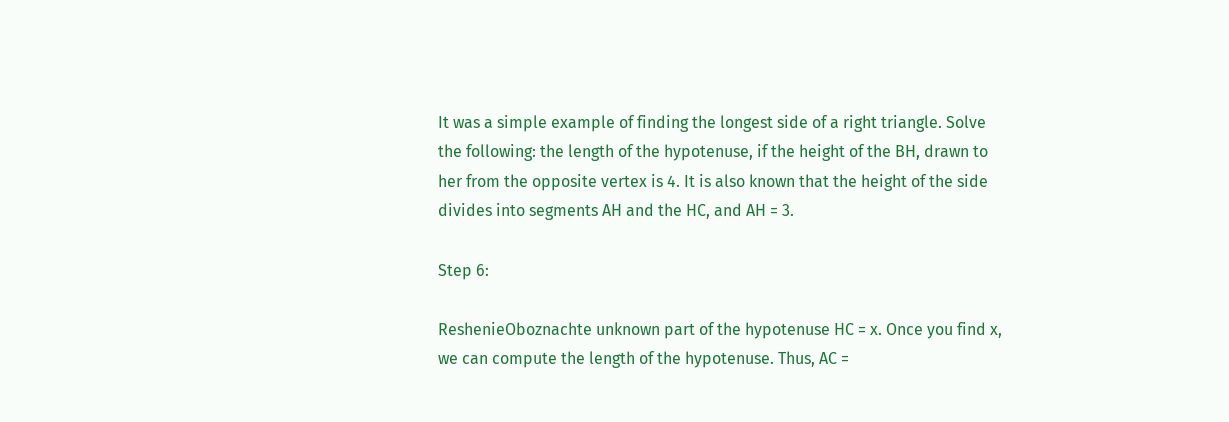It was a simple example of finding the longest side of a right triangle. Solve the following: the length of the hypotenuse, if the height of the BH, drawn to her from the opposite vertex is 4. It is also known that the height of the side divides into segments AH and the HC, and AH = 3.

Step 6:

ReshenieOboznachte unknown part of the hypotenuse HC = x. Once you find x, we can compute the length of the hypotenuse. Thus, AC =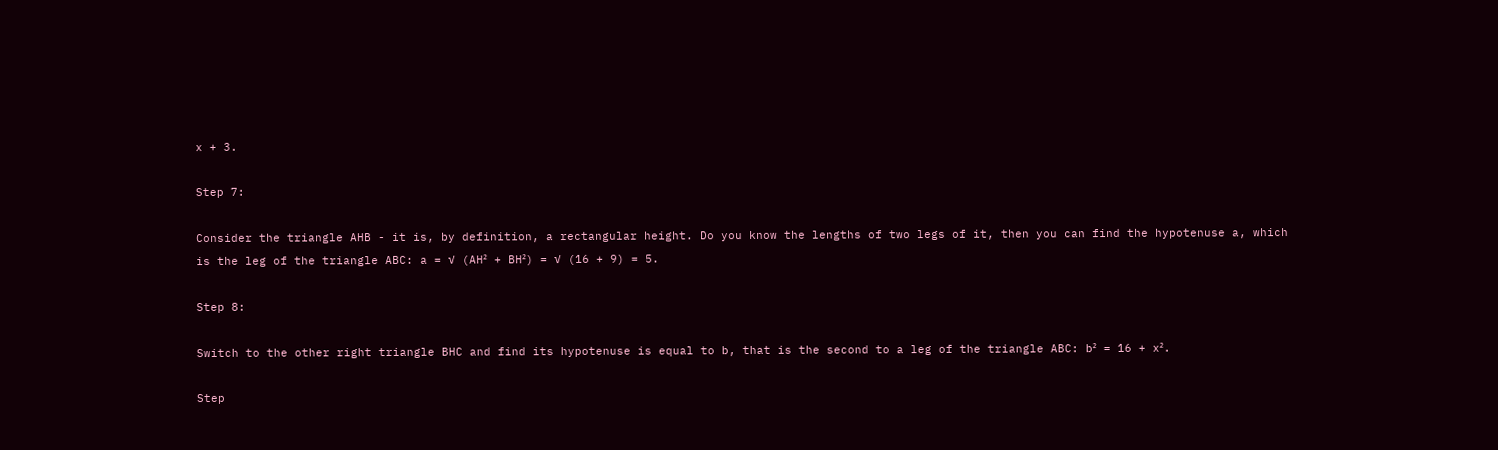x + 3.

Step 7:

Consider the triangle AHB - it is, by definition, a rectangular height. Do you know the lengths of two legs of it, then you can find the hypotenuse a, which is the leg of the triangle ABC: a = √ (AH² + BH²) = √ (16 + 9) = 5.

Step 8:

Switch to the other right triangle BHC and find its hypotenuse is equal to b, that is the second to a leg of the triangle ABC: b² = 16 + x².

Step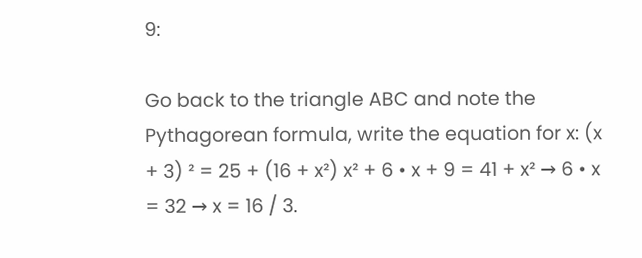9:

Go back to the triangle ABC and note the Pythagorean formula, write the equation for x: (x + 3) ² = 25 + (16 + x²) x² + 6 • x + 9 = 41 + x² → 6 • x = 32 → x = 16 / 3.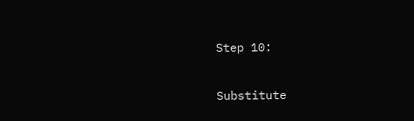Step 10:

Substitute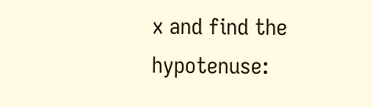x and find the hypotenuse: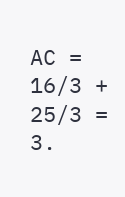AC = 16/3 + 25/3 = 3.